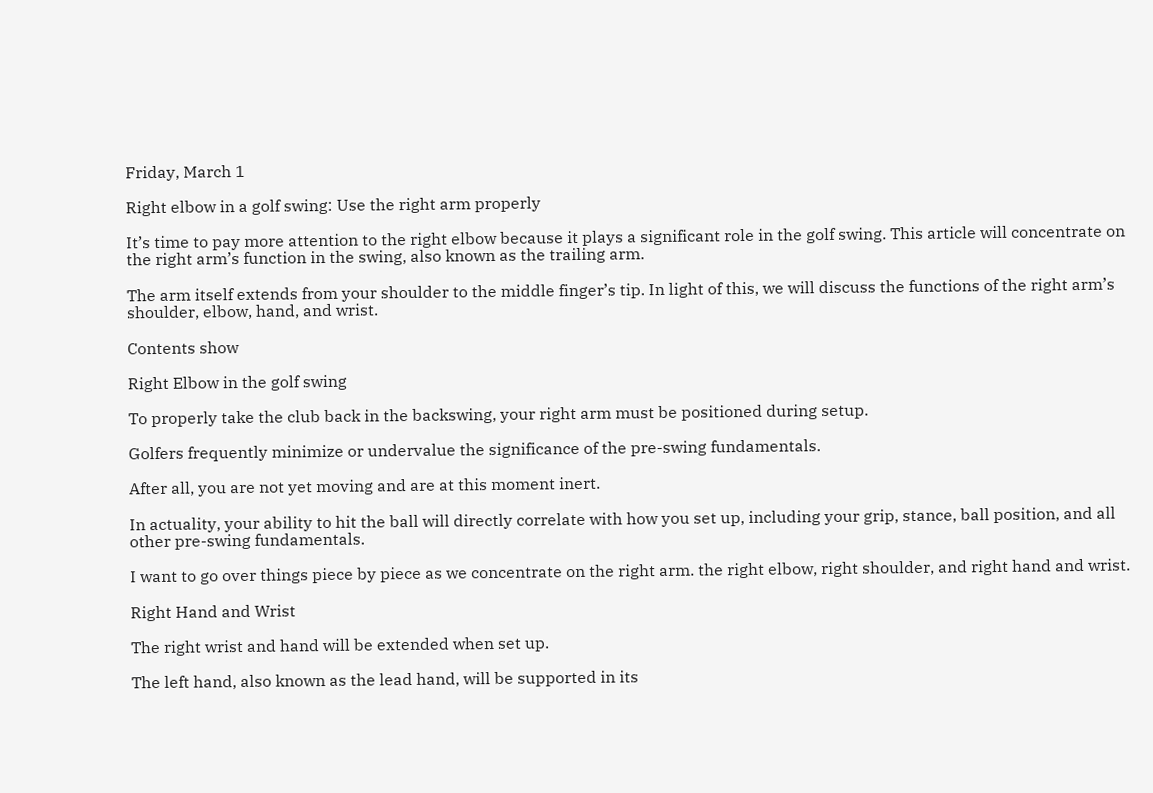Friday, March 1

Right elbow in a golf swing: Use the right arm properly

It’s time to pay more attention to the right elbow because it plays a significant role in the golf swing. This article will concentrate on the right arm’s function in the swing, also known as the trailing arm.

The arm itself extends from your shoulder to the middle finger’s tip. In light of this, we will discuss the functions of the right arm’s shoulder, elbow, hand, and wrist.

Contents show

Right Elbow in the golf swing

To properly take the club back in the backswing, your right arm must be positioned during setup.

Golfers frequently minimize or undervalue the significance of the pre-swing fundamentals.

After all, you are not yet moving and are at this moment inert.

In actuality, your ability to hit the ball will directly correlate with how you set up, including your grip, stance, ball position, and all other pre-swing fundamentals.

I want to go over things piece by piece as we concentrate on the right arm. the right elbow, right shoulder, and right hand and wrist.

Right Hand and Wrist

The right wrist and hand will be extended when set up.

The left hand, also known as the lead hand, will be supported in its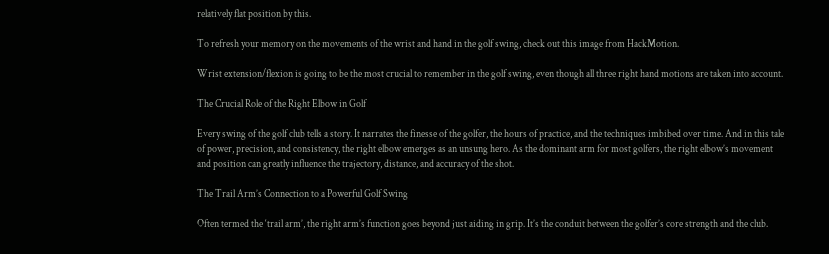relatively flat position by this.

To refresh your memory on the movements of the wrist and hand in the golf swing, check out this image from HackMotion.

Wrist extension/flexion is going to be the most crucial to remember in the golf swing, even though all three right hand motions are taken into account.

The Crucial Role of the Right Elbow in Golf

Every swing of the golf club tells a story. It narrates the finesse of the golfer, the hours of practice, and the techniques imbibed over time. And in this tale of power, precision, and consistency, the right elbow emerges as an unsung hero. As the dominant arm for most golfers, the right elbow’s movement and position can greatly influence the trajectory, distance, and accuracy of the shot.

The Trail Arm’s Connection to a Powerful Golf Swing

Often termed the ‘trail arm’, the right arm’s function goes beyond just aiding in grip. It’s the conduit between the golfer’s core strength and the club.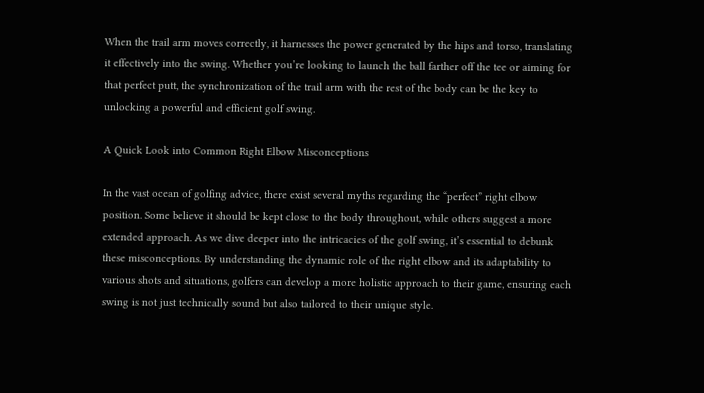When the trail arm moves correctly, it harnesses the power generated by the hips and torso, translating it effectively into the swing. Whether you’re looking to launch the ball farther off the tee or aiming for that perfect putt, the synchronization of the trail arm with the rest of the body can be the key to unlocking a powerful and efficient golf swing.

A Quick Look into Common Right Elbow Misconceptions

In the vast ocean of golfing advice, there exist several myths regarding the “perfect” right elbow position. Some believe it should be kept close to the body throughout, while others suggest a more extended approach. As we dive deeper into the intricacies of the golf swing, it’s essential to debunk these misconceptions. By understanding the dynamic role of the right elbow and its adaptability to various shots and situations, golfers can develop a more holistic approach to their game, ensuring each swing is not just technically sound but also tailored to their unique style.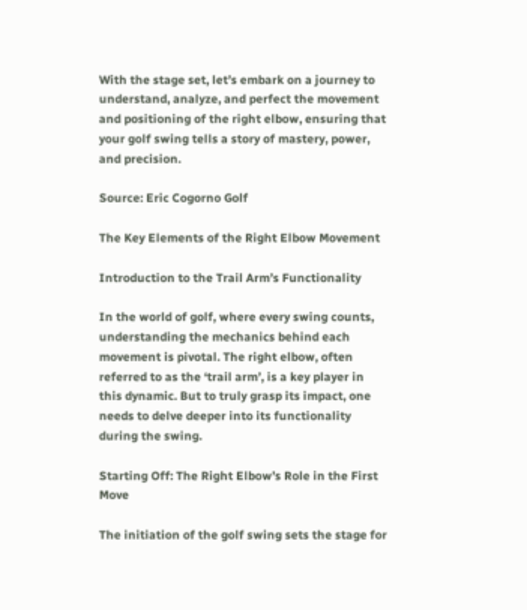With the stage set, let’s embark on a journey to understand, analyze, and perfect the movement and positioning of the right elbow, ensuring that your golf swing tells a story of mastery, power, and precision.

Source: Eric Cogorno Golf

The Key Elements of the Right Elbow Movement

Introduction to the Trail Arm’s Functionality

In the world of golf, where every swing counts, understanding the mechanics behind each movement is pivotal. The right elbow, often referred to as the ‘trail arm’, is a key player in this dynamic. But to truly grasp its impact, one needs to delve deeper into its functionality during the swing.

Starting Off: The Right Elbow’s Role in the First Move

The initiation of the golf swing sets the stage for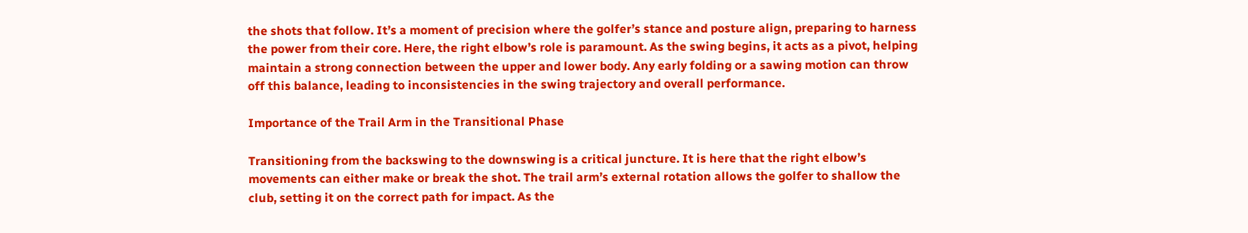the shots that follow. It’s a moment of precision where the golfer’s stance and posture align, preparing to harness the power from their core. Here, the right elbow’s role is paramount. As the swing begins, it acts as a pivot, helping maintain a strong connection between the upper and lower body. Any early folding or a sawing motion can throw off this balance, leading to inconsistencies in the swing trajectory and overall performance.

Importance of the Trail Arm in the Transitional Phase

Transitioning from the backswing to the downswing is a critical juncture. It is here that the right elbow’s movements can either make or break the shot. The trail arm’s external rotation allows the golfer to shallow the club, setting it on the correct path for impact. As the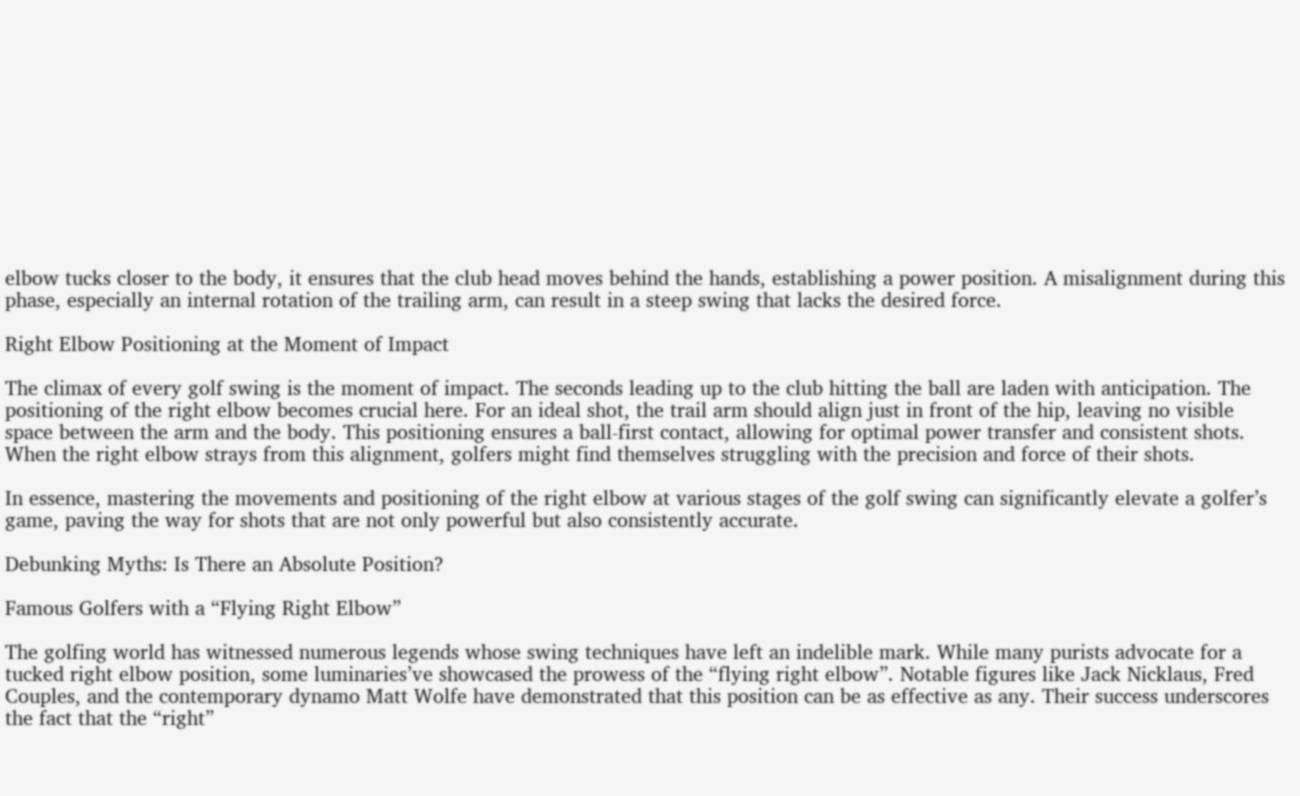elbow tucks closer to the body, it ensures that the club head moves behind the hands, establishing a power position. A misalignment during this phase, especially an internal rotation of the trailing arm, can result in a steep swing that lacks the desired force.

Right Elbow Positioning at the Moment of Impact

The climax of every golf swing is the moment of impact. The seconds leading up to the club hitting the ball are laden with anticipation. The positioning of the right elbow becomes crucial here. For an ideal shot, the trail arm should align just in front of the hip, leaving no visible space between the arm and the body. This positioning ensures a ball-first contact, allowing for optimal power transfer and consistent shots. When the right elbow strays from this alignment, golfers might find themselves struggling with the precision and force of their shots.

In essence, mastering the movements and positioning of the right elbow at various stages of the golf swing can significantly elevate a golfer’s game, paving the way for shots that are not only powerful but also consistently accurate.

Debunking Myths: Is There an Absolute Position?

Famous Golfers with a “Flying Right Elbow”

The golfing world has witnessed numerous legends whose swing techniques have left an indelible mark. While many purists advocate for a tucked right elbow position, some luminaries’ve showcased the prowess of the “flying right elbow”. Notable figures like Jack Nicklaus, Fred Couples, and the contemporary dynamo Matt Wolfe have demonstrated that this position can be as effective as any. Their success underscores the fact that the “right”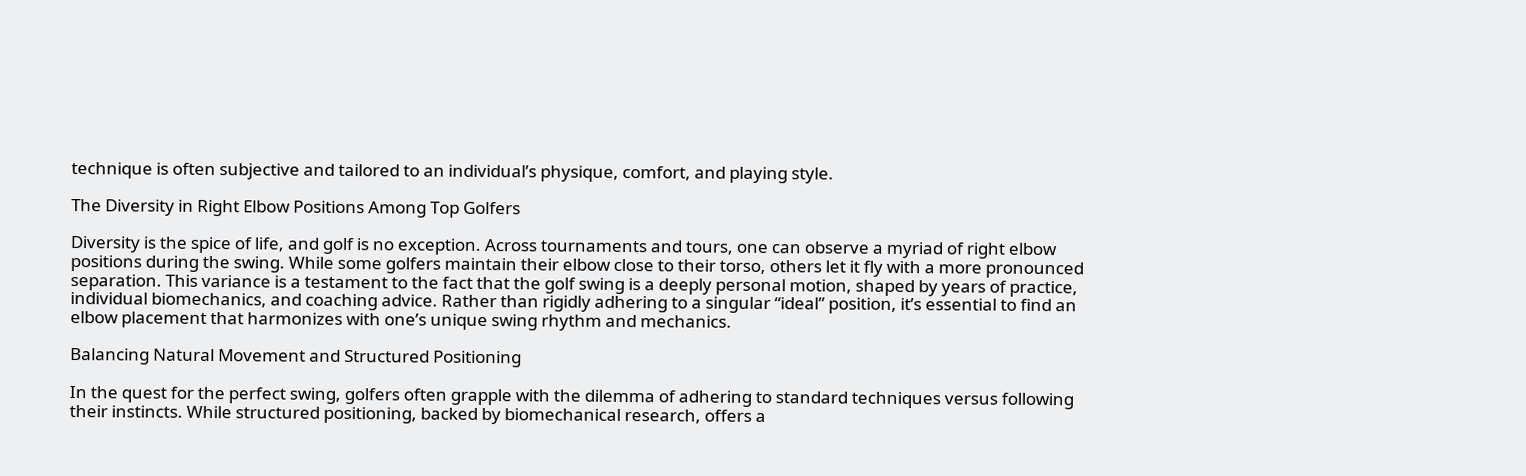technique is often subjective and tailored to an individual’s physique, comfort, and playing style.

The Diversity in Right Elbow Positions Among Top Golfers

Diversity is the spice of life, and golf is no exception. Across tournaments and tours, one can observe a myriad of right elbow positions during the swing. While some golfers maintain their elbow close to their torso, others let it fly with a more pronounced separation. This variance is a testament to the fact that the golf swing is a deeply personal motion, shaped by years of practice, individual biomechanics, and coaching advice. Rather than rigidly adhering to a singular “ideal” position, it’s essential to find an elbow placement that harmonizes with one’s unique swing rhythm and mechanics.

Balancing Natural Movement and Structured Positioning

In the quest for the perfect swing, golfers often grapple with the dilemma of adhering to standard techniques versus following their instincts. While structured positioning, backed by biomechanical research, offers a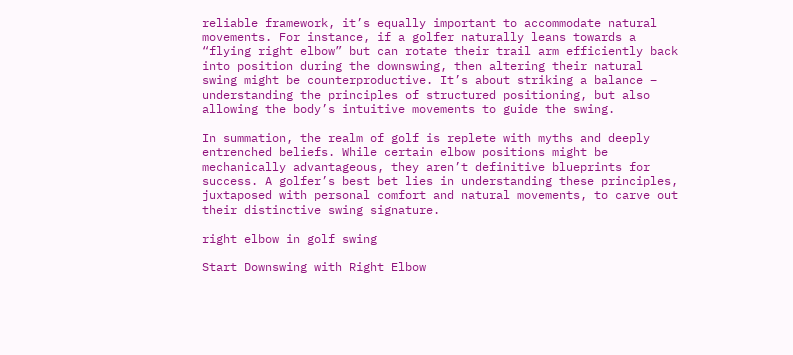reliable framework, it’s equally important to accommodate natural movements. For instance, if a golfer naturally leans towards a “flying right elbow” but can rotate their trail arm efficiently back into position during the downswing, then altering their natural swing might be counterproductive. It’s about striking a balance – understanding the principles of structured positioning, but also allowing the body’s intuitive movements to guide the swing.

In summation, the realm of golf is replete with myths and deeply entrenched beliefs. While certain elbow positions might be mechanically advantageous, they aren’t definitive blueprints for success. A golfer’s best bet lies in understanding these principles, juxtaposed with personal comfort and natural movements, to carve out their distinctive swing signature.

right elbow in golf swing

Start Downswing with Right Elbow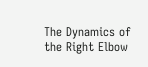The Dynamics of the Right Elbow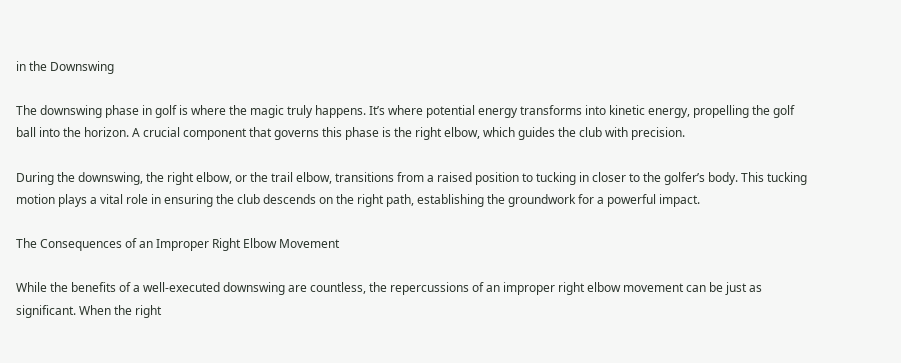in the Downswing

The downswing phase in golf is where the magic truly happens. It’s where potential energy transforms into kinetic energy, propelling the golf ball into the horizon. A crucial component that governs this phase is the right elbow, which guides the club with precision.

During the downswing, the right elbow, or the trail elbow, transitions from a raised position to tucking in closer to the golfer’s body. This tucking motion plays a vital role in ensuring the club descends on the right path, establishing the groundwork for a powerful impact.

The Consequences of an Improper Right Elbow Movement

While the benefits of a well-executed downswing are countless, the repercussions of an improper right elbow movement can be just as significant. When the right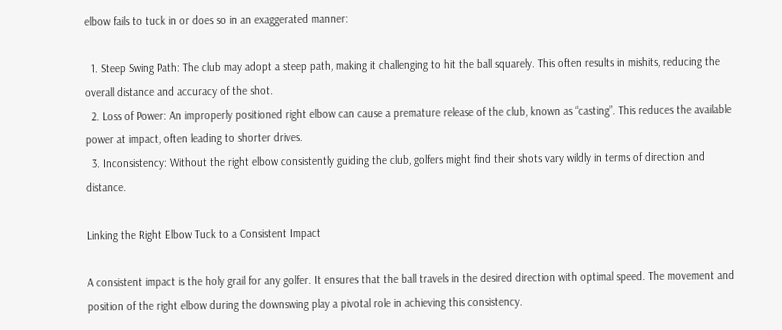elbow fails to tuck in or does so in an exaggerated manner:

  1. Steep Swing Path: The club may adopt a steep path, making it challenging to hit the ball squarely. This often results in mishits, reducing the overall distance and accuracy of the shot.
  2. Loss of Power: An improperly positioned right elbow can cause a premature release of the club, known as “casting”. This reduces the available power at impact, often leading to shorter drives.
  3. Inconsistency: Without the right elbow consistently guiding the club, golfers might find their shots vary wildly in terms of direction and distance.

Linking the Right Elbow Tuck to a Consistent Impact

A consistent impact is the holy grail for any golfer. It ensures that the ball travels in the desired direction with optimal speed. The movement and position of the right elbow during the downswing play a pivotal role in achieving this consistency.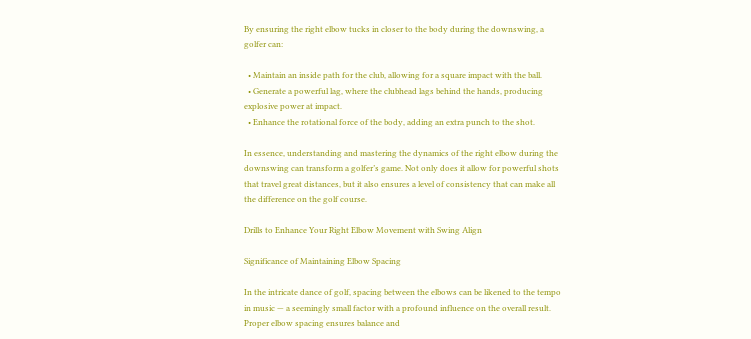By ensuring the right elbow tucks in closer to the body during the downswing, a golfer can:

  • Maintain an inside path for the club, allowing for a square impact with the ball.
  • Generate a powerful lag, where the clubhead lags behind the hands, producing explosive power at impact.
  • Enhance the rotational force of the body, adding an extra punch to the shot.

In essence, understanding and mastering the dynamics of the right elbow during the downswing can transform a golfer’s game. Not only does it allow for powerful shots that travel great distances, but it also ensures a level of consistency that can make all the difference on the golf course.

Drills to Enhance Your Right Elbow Movement with Swing Align

Significance of Maintaining Elbow Spacing

In the intricate dance of golf, spacing between the elbows can be likened to the tempo in music — a seemingly small factor with a profound influence on the overall result. Proper elbow spacing ensures balance and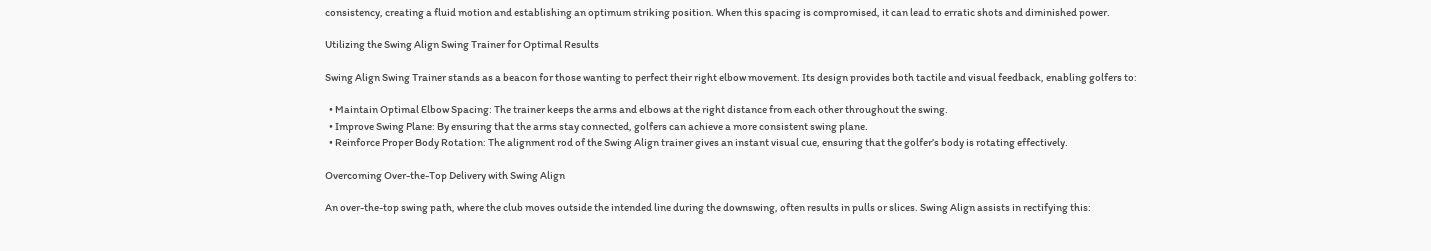consistency, creating a fluid motion and establishing an optimum striking position. When this spacing is compromised, it can lead to erratic shots and diminished power.

Utilizing the Swing Align Swing Trainer for Optimal Results

Swing Align Swing Trainer stands as a beacon for those wanting to perfect their right elbow movement. Its design provides both tactile and visual feedback, enabling golfers to:

  • Maintain Optimal Elbow Spacing: The trainer keeps the arms and elbows at the right distance from each other throughout the swing.
  • Improve Swing Plane: By ensuring that the arms stay connected, golfers can achieve a more consistent swing plane.
  • Reinforce Proper Body Rotation: The alignment rod of the Swing Align trainer gives an instant visual cue, ensuring that the golfer’s body is rotating effectively.

Overcoming Over-the-Top Delivery with Swing Align

An over-the-top swing path, where the club moves outside the intended line during the downswing, often results in pulls or slices. Swing Align assists in rectifying this: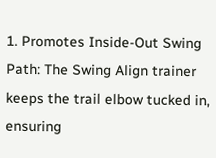1. Promotes Inside-Out Swing Path: The Swing Align trainer keeps the trail elbow tucked in, ensuring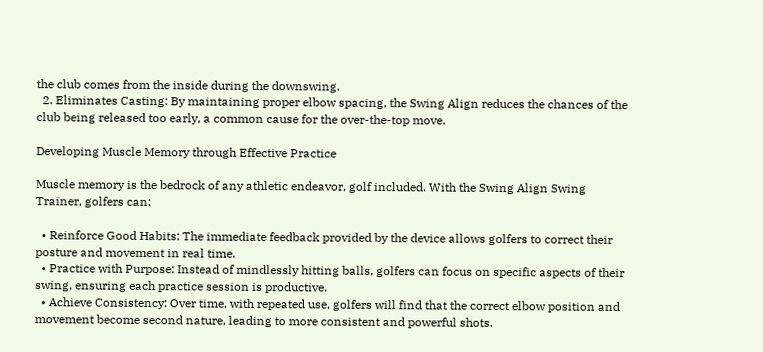the club comes from the inside during the downswing.
  2. Eliminates Casting: By maintaining proper elbow spacing, the Swing Align reduces the chances of the club being released too early, a common cause for the over-the-top move.

Developing Muscle Memory through Effective Practice

Muscle memory is the bedrock of any athletic endeavor, golf included. With the Swing Align Swing Trainer, golfers can:

  • Reinforce Good Habits: The immediate feedback provided by the device allows golfers to correct their posture and movement in real time.
  • Practice with Purpose: Instead of mindlessly hitting balls, golfers can focus on specific aspects of their swing, ensuring each practice session is productive.
  • Achieve Consistency: Over time, with repeated use, golfers will find that the correct elbow position and movement become second nature, leading to more consistent and powerful shots.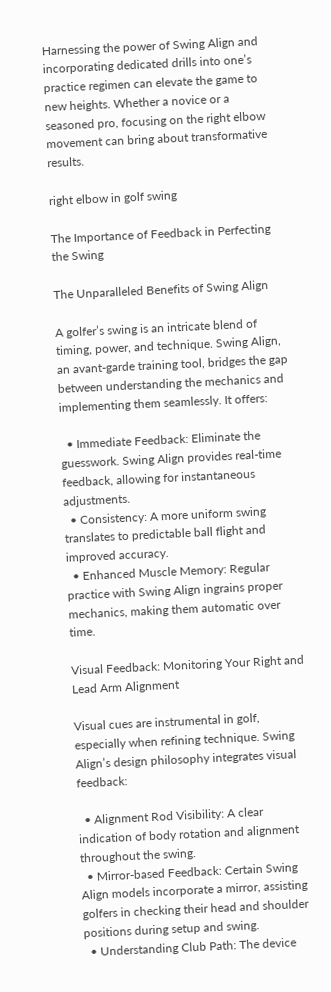Harnessing the power of Swing Align and incorporating dedicated drills into one’s practice regimen can elevate the game to new heights. Whether a novice or a seasoned pro, focusing on the right elbow movement can bring about transformative results.

right elbow in golf swing

The Importance of Feedback in Perfecting the Swing

The Unparalleled Benefits of Swing Align

A golfer’s swing is an intricate blend of timing, power, and technique. Swing Align, an avant-garde training tool, bridges the gap between understanding the mechanics and implementing them seamlessly. It offers:

  • Immediate Feedback: Eliminate the guesswork. Swing Align provides real-time feedback, allowing for instantaneous adjustments.
  • Consistency: A more uniform swing translates to predictable ball flight and improved accuracy.
  • Enhanced Muscle Memory: Regular practice with Swing Align ingrains proper mechanics, making them automatic over time.

Visual Feedback: Monitoring Your Right and Lead Arm Alignment

Visual cues are instrumental in golf, especially when refining technique. Swing Align’s design philosophy integrates visual feedback:

  • Alignment Rod Visibility: A clear indication of body rotation and alignment throughout the swing.
  • Mirror-based Feedback: Certain Swing Align models incorporate a mirror, assisting golfers in checking their head and shoulder positions during setup and swing.
  • Understanding Club Path: The device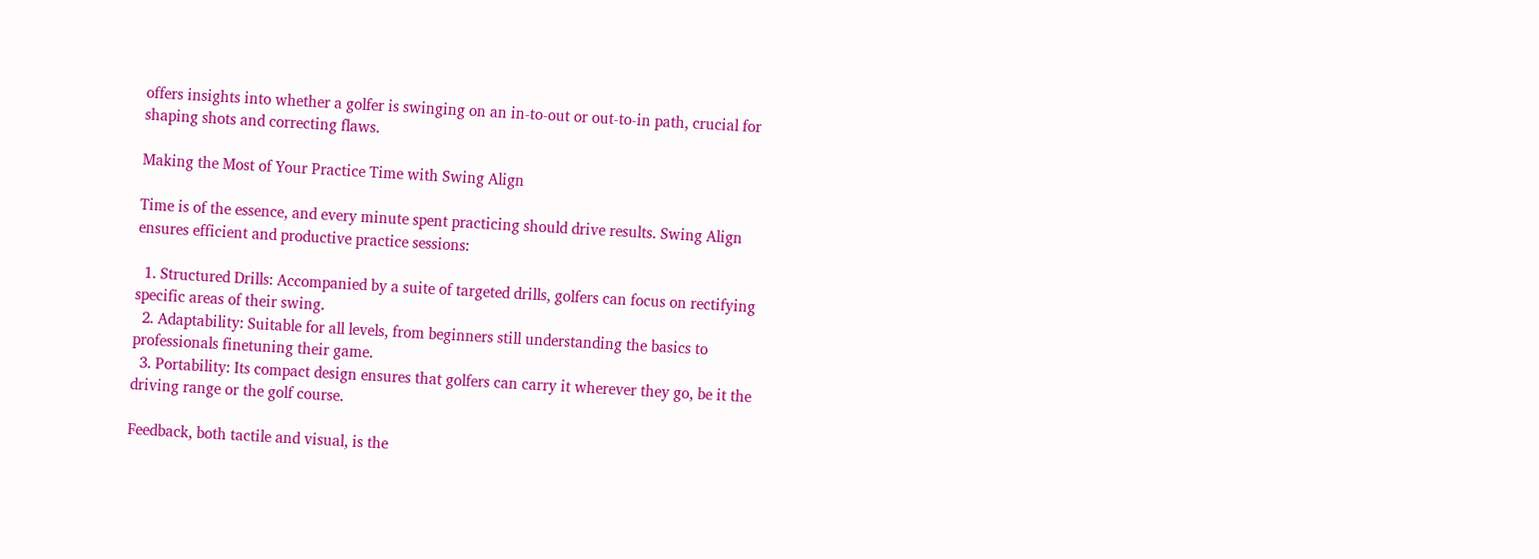offers insights into whether a golfer is swinging on an in-to-out or out-to-in path, crucial for shaping shots and correcting flaws.

Making the Most of Your Practice Time with Swing Align

Time is of the essence, and every minute spent practicing should drive results. Swing Align ensures efficient and productive practice sessions:

  1. Structured Drills: Accompanied by a suite of targeted drills, golfers can focus on rectifying specific areas of their swing.
  2. Adaptability: Suitable for all levels, from beginners still understanding the basics to professionals finetuning their game.
  3. Portability: Its compact design ensures that golfers can carry it wherever they go, be it the driving range or the golf course.

Feedback, both tactile and visual, is the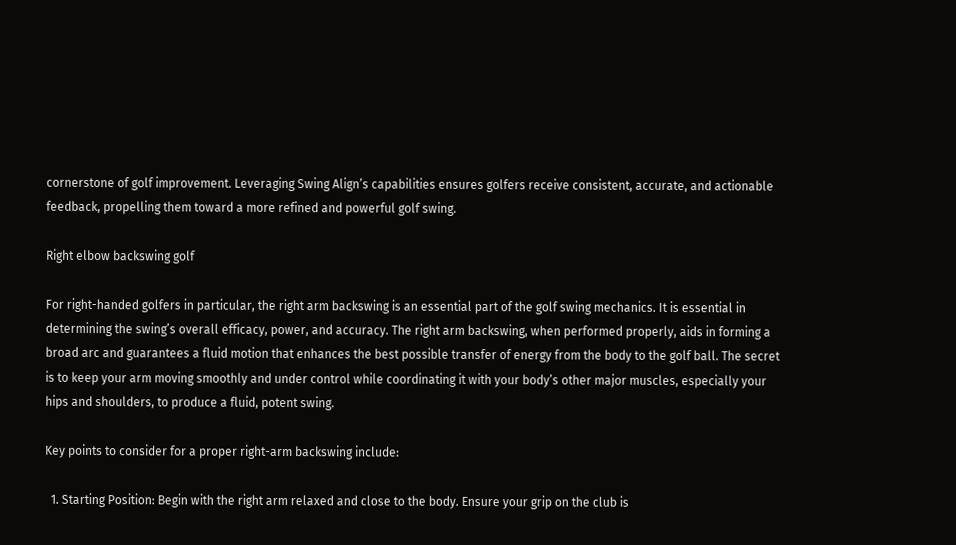cornerstone of golf improvement. Leveraging Swing Align’s capabilities ensures golfers receive consistent, accurate, and actionable feedback, propelling them toward a more refined and powerful golf swing.

Right elbow backswing golf

For right-handed golfers in particular, the right arm backswing is an essential part of the golf swing mechanics. It is essential in determining the swing’s overall efficacy, power, and accuracy. The right arm backswing, when performed properly, aids in forming a broad arc and guarantees a fluid motion that enhances the best possible transfer of energy from the body to the golf ball. The secret is to keep your arm moving smoothly and under control while coordinating it with your body’s other major muscles, especially your hips and shoulders, to produce a fluid, potent swing.

Key points to consider for a proper right-arm backswing include:

  1. Starting Position: Begin with the right arm relaxed and close to the body. Ensure your grip on the club is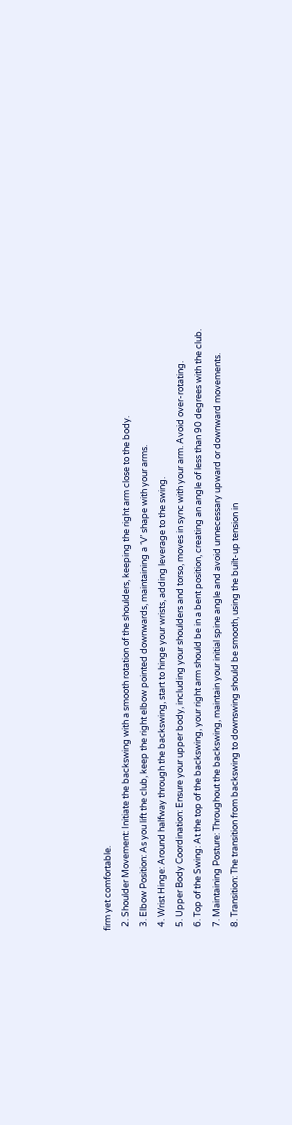firm yet comfortable.
  2. Shoulder Movement: Initiate the backswing with a smooth rotation of the shoulders, keeping the right arm close to the body.
  3. Elbow Position: As you lift the club, keep the right elbow pointed downwards, maintaining a ‘V’ shape with your arms.
  4. Wrist Hinge: Around halfway through the backswing, start to hinge your wrists, adding leverage to the swing.
  5. Upper Body Coordination: Ensure your upper body, including your shoulders and torso, moves in sync with your arm. Avoid over-rotating.
  6. Top of the Swing: At the top of the backswing, your right arm should be in a bent position, creating an angle of less than 90 degrees with the club.
  7. Maintaining Posture: Throughout the backswing, maintain your initial spine angle and avoid unnecessary upward or downward movements.
  8. Transition: The transition from backswing to downswing should be smooth, using the built-up tension in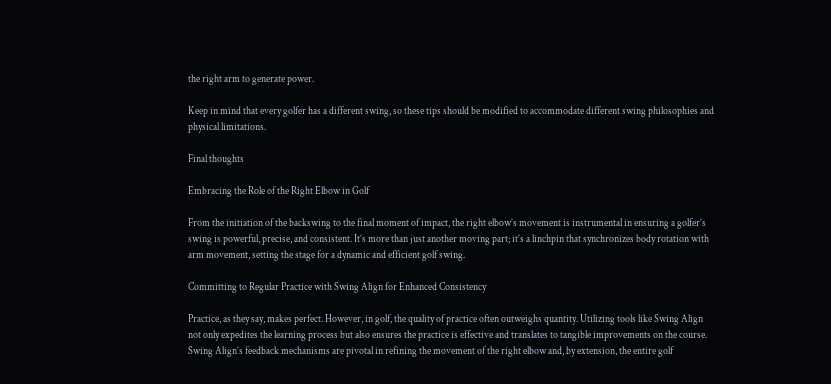the right arm to generate power.

Keep in mind that every golfer has a different swing, so these tips should be modified to accommodate different swing philosophies and physical limitations.

Final thoughts

Embracing the Role of the Right Elbow in Golf

From the initiation of the backswing to the final moment of impact, the right elbow’s movement is instrumental in ensuring a golfer’s swing is powerful, precise, and consistent. It’s more than just another moving part; it’s a linchpin that synchronizes body rotation with arm movement, setting the stage for a dynamic and efficient golf swing.

Committing to Regular Practice with Swing Align for Enhanced Consistency

Practice, as they say, makes perfect. However, in golf, the quality of practice often outweighs quantity. Utilizing tools like Swing Align not only expedites the learning process but also ensures the practice is effective and translates to tangible improvements on the course. Swing Align’s feedback mechanisms are pivotal in refining the movement of the right elbow and, by extension, the entire golf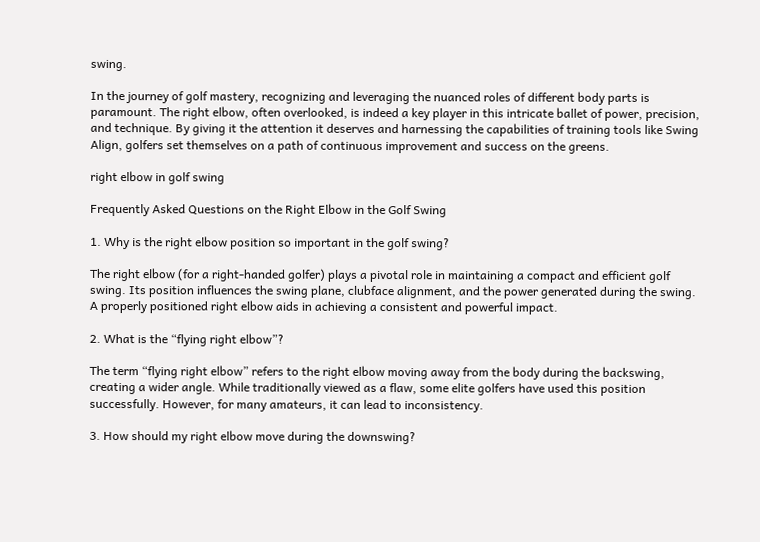swing.

In the journey of golf mastery, recognizing and leveraging the nuanced roles of different body parts is paramount. The right elbow, often overlooked, is indeed a key player in this intricate ballet of power, precision, and technique. By giving it the attention it deserves and harnessing the capabilities of training tools like Swing Align, golfers set themselves on a path of continuous improvement and success on the greens.

right elbow in golf swing

Frequently Asked Questions on the Right Elbow in the Golf Swing

1. Why is the right elbow position so important in the golf swing?

The right elbow (for a right-handed golfer) plays a pivotal role in maintaining a compact and efficient golf swing. Its position influences the swing plane, clubface alignment, and the power generated during the swing. A properly positioned right elbow aids in achieving a consistent and powerful impact.

2. What is the “flying right elbow”?

The term “flying right elbow” refers to the right elbow moving away from the body during the backswing, creating a wider angle. While traditionally viewed as a flaw, some elite golfers have used this position successfully. However, for many amateurs, it can lead to inconsistency.

3. How should my right elbow move during the downswing?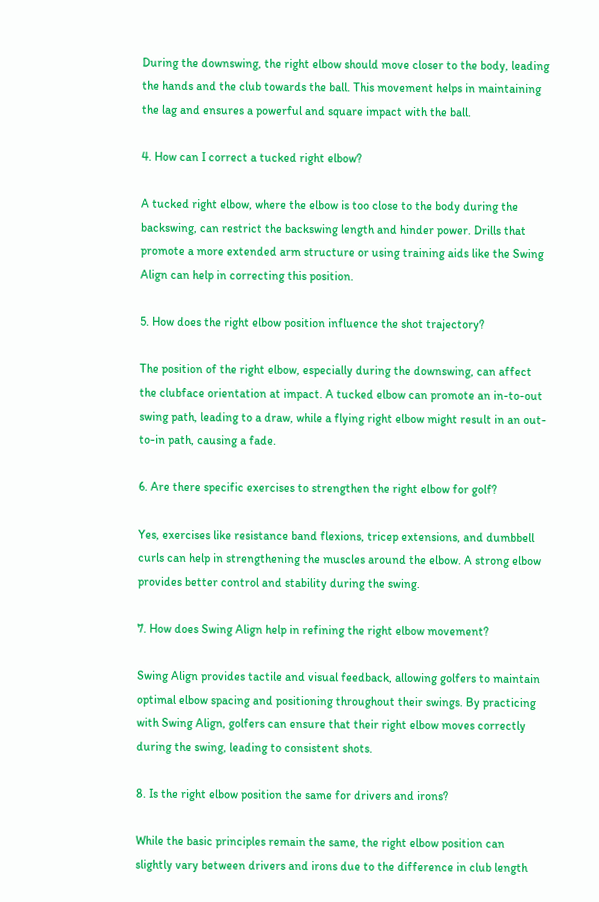During the downswing, the right elbow should move closer to the body, leading the hands and the club towards the ball. This movement helps in maintaining the lag and ensures a powerful and square impact with the ball.

4. How can I correct a tucked right elbow?

A tucked right elbow, where the elbow is too close to the body during the backswing, can restrict the backswing length and hinder power. Drills that promote a more extended arm structure or using training aids like the Swing Align can help in correcting this position.

5. How does the right elbow position influence the shot trajectory?

The position of the right elbow, especially during the downswing, can affect the clubface orientation at impact. A tucked elbow can promote an in-to-out swing path, leading to a draw, while a flying right elbow might result in an out-to-in path, causing a fade.

6. Are there specific exercises to strengthen the right elbow for golf?

Yes, exercises like resistance band flexions, tricep extensions, and dumbbell curls can help in strengthening the muscles around the elbow. A strong elbow provides better control and stability during the swing.

7. How does Swing Align help in refining the right elbow movement?

Swing Align provides tactile and visual feedback, allowing golfers to maintain optimal elbow spacing and positioning throughout their swings. By practicing with Swing Align, golfers can ensure that their right elbow moves correctly during the swing, leading to consistent shots.

8. Is the right elbow position the same for drivers and irons?

While the basic principles remain the same, the right elbow position can slightly vary between drivers and irons due to the difference in club length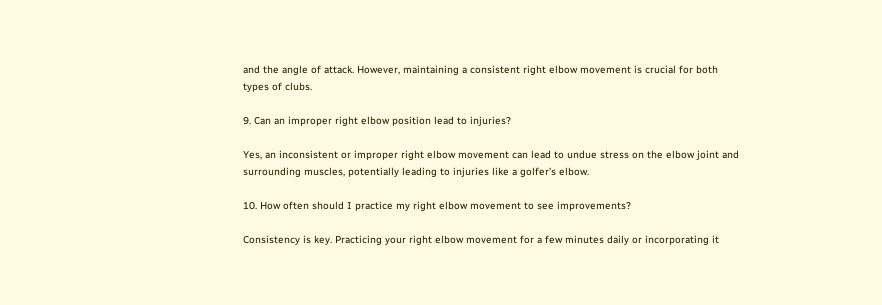and the angle of attack. However, maintaining a consistent right elbow movement is crucial for both types of clubs.

9. Can an improper right elbow position lead to injuries?

Yes, an inconsistent or improper right elbow movement can lead to undue stress on the elbow joint and surrounding muscles, potentially leading to injuries like a golfer’s elbow.

10. How often should I practice my right elbow movement to see improvements?

Consistency is key. Practicing your right elbow movement for a few minutes daily or incorporating it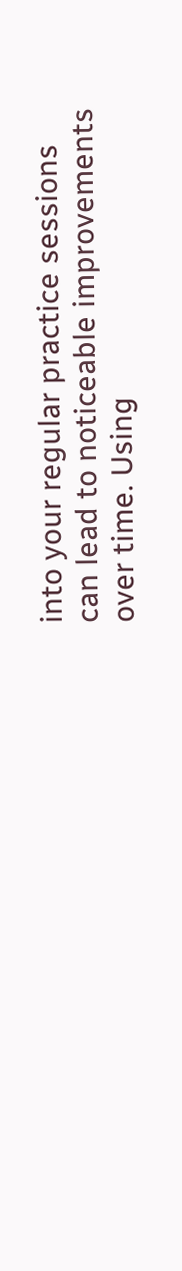into your regular practice sessions can lead to noticeable improvements over time. Using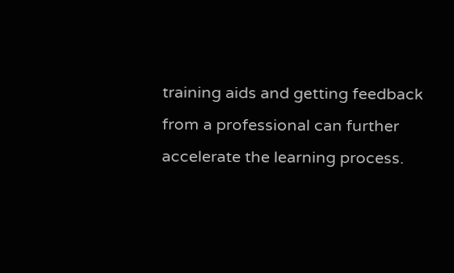training aids and getting feedback from a professional can further accelerate the learning process.